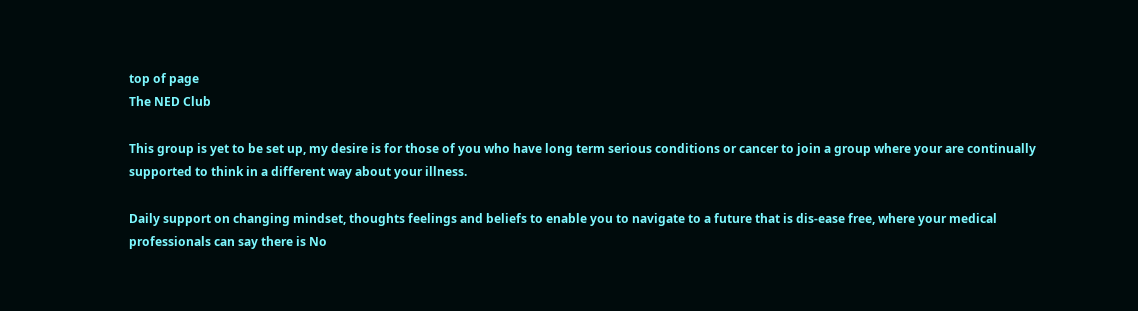top of page
The NED Club

This group is yet to be set up, my desire is for those of you who have long term serious conditions or cancer to join a group where your are continually supported to think in a different way about your illness.

Daily support on changing mindset, thoughts feelings and beliefs to enable you to navigate to a future that is dis-ease free, where your medical professionals can say there is No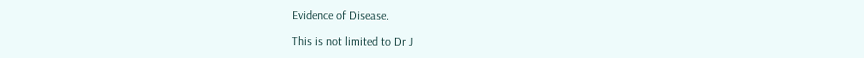Evidence of Disease.

This is not limited to Dr J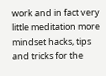work and in fact very little meditation more mindset hacks, tips and tricks for the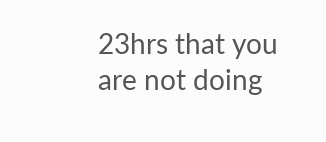23hrs that you are not doing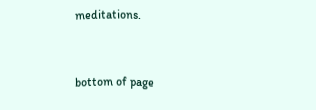meditations.


bottom of page